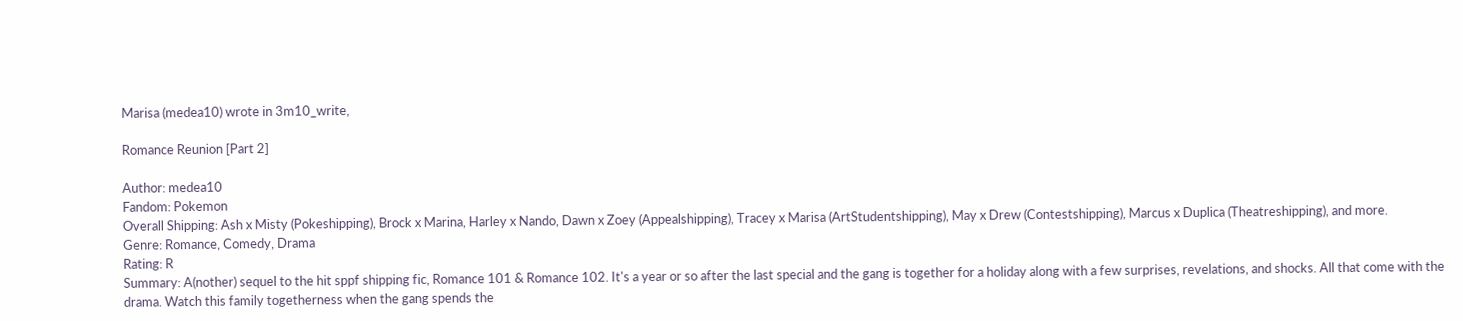Marisa (medea10) wrote in 3m10_write,

Romance Reunion [Part 2]

Author: medea10
Fandom: Pokemon
Overall Shipping: Ash x Misty (Pokeshipping), Brock x Marina, Harley x Nando, Dawn x Zoey (Appealshipping), Tracey x Marisa (ArtStudentshipping), May x Drew (Contestshipping), Marcus x Duplica (Theatreshipping), and more.
Genre: Romance, Comedy, Drama
Rating: R
Summary: A(nother) sequel to the hit sppf shipping fic, Romance 101 & Romance 102. It's a year or so after the last special and the gang is together for a holiday along with a few surprises, revelations, and shocks. All that come with the drama. Watch this family togetherness when the gang spends the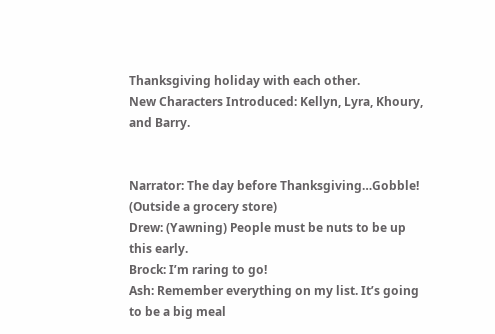Thanksgiving holiday with each other.
New Characters Introduced: Kellyn, Lyra, Khoury, and Barry.


Narrator: The day before Thanksgiving…Gobble! (Outside a grocery store)
Drew: (Yawning) People must be nuts to be up this early.
Brock: I’m raring to go!
Ash: Remember everything on my list. It’s going to be a big meal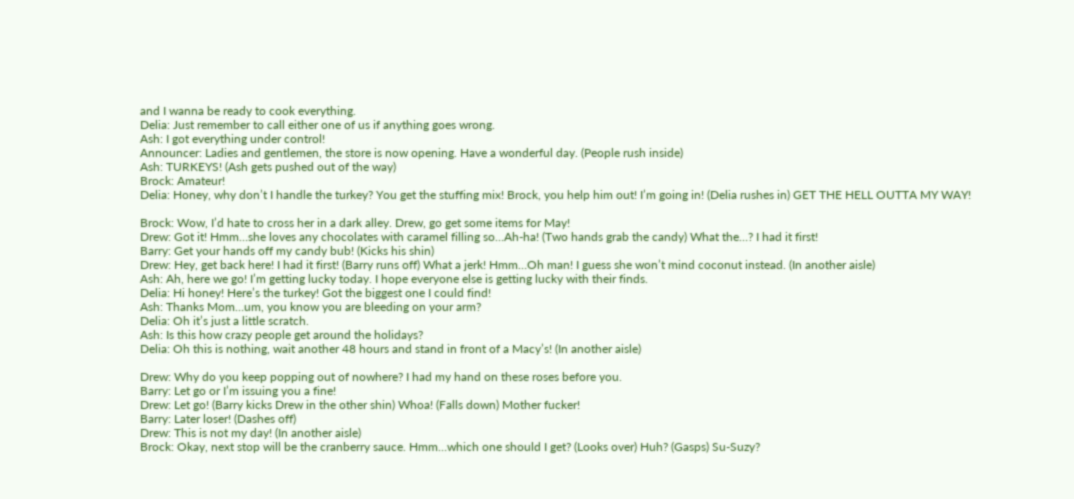and I wanna be ready to cook everything.
Delia: Just remember to call either one of us if anything goes wrong.
Ash: I got everything under control!
Announcer: Ladies and gentlemen, the store is now opening. Have a wonderful day. (People rush inside)
Ash: TURKEYS! (Ash gets pushed out of the way)
Brock: Amateur!
Delia: Honey, why don’t I handle the turkey? You get the stuffing mix! Brock, you help him out! I’m going in! (Delia rushes in) GET THE HELL OUTTA MY WAY!

Brock: Wow, I’d hate to cross her in a dark alley. Drew, go get some items for May!
Drew: Got it! Hmm…she loves any chocolates with caramel filling so…Ah-ha! (Two hands grab the candy) What the…? I had it first!
Barry: Get your hands off my candy bub! (Kicks his shin)
Drew: Hey, get back here! I had it first! (Barry runs off) What a jerk! Hmm…Oh man! I guess she won’t mind coconut instead. (In another aisle)
Ash: Ah, here we go! I’m getting lucky today. I hope everyone else is getting lucky with their finds.
Delia: Hi honey! Here’s the turkey! Got the biggest one I could find!
Ash: Thanks Mom…um, you know you are bleeding on your arm?
Delia: Oh it’s just a little scratch.
Ash: Is this how crazy people get around the holidays?
Delia: Oh this is nothing, wait another 48 hours and stand in front of a Macy’s! (In another aisle)

Drew: Why do you keep popping out of nowhere? I had my hand on these roses before you.
Barry: Let go or I’m issuing you a fine!
Drew: Let go! (Barry kicks Drew in the other shin) Whoa! (Falls down) Mother fucker!
Barry: Later loser! (Dashes off)
Drew: This is not my day! (In another aisle)
Brock: Okay, next stop will be the cranberry sauce. Hmm…which one should I get? (Looks over) Huh? (Gasps) Su-Suzy?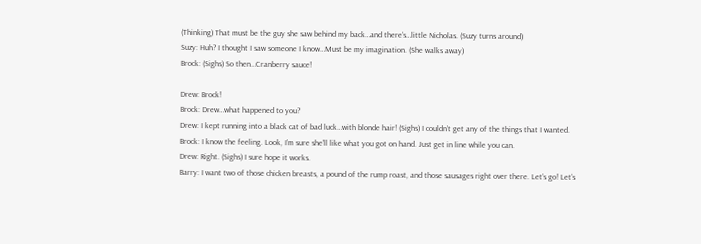(Thinking) That must be the guy she saw behind my back…and there’s…little Nicholas. (Suzy turns around)
Suzy: Huh? I thought I saw someone I know…Must be my imagination. (She walks away)
Brock: (Sighs) So then…Cranberry sauce!

Drew: Brock!
Brock: Drew…what happened to you?
Drew: I kept running into a black cat of bad luck…with blonde hair! (Sighs) I couldn’t get any of the things that I wanted.
Brock: I know the feeling. Look, I’m sure she’ll like what you got on hand. Just get in line while you can.
Drew: Right. (Sighs) I sure hope it works.
Barry: I want two of those chicken breasts, a pound of the rump roast, and those sausages right over there. Let’s go! Let’s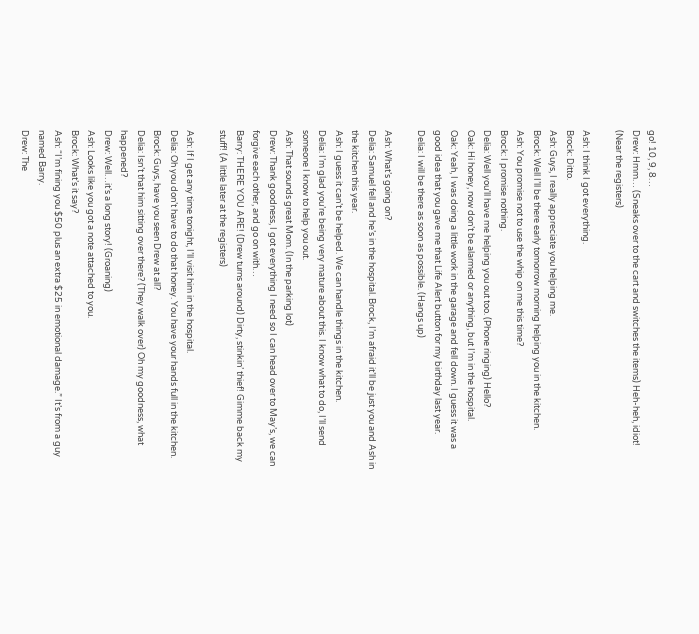go! 10, 9, 8…
Drew: Hmm… (Sneaks over to the cart and switches the items) Heh-heh, idiot! (Near the registers)

Ash: I think I got everything.
Brock: Ditto.
Ash: Guys, I really appreciate you helping me.
Brock: Well I’ll be there early tomorrow morning helping you in the kitchen.
Ash: You promise not to use the whip on me this time?
Brock: I promise nothing.
Delia: Well you’ll have me helping you out too. (Phone ringing) Hello?
Oak: Hi honey, now don’t be alarmed or anything, but I’m in the hospital.
Oak: Yeah, I was doing a little work in the garage and fell down. I guess it was a good idea that you gave me that Life Alert button for my birthday last year.
Delia: I will be there as soon as possible. (Hangs up)

Ash: What’s going on?
Delia: Samuel fell and he’s in the hospital. Brock, I’m afraid it’ll be just you and Ash in the kitchen this year.
Ash: I guess it can’t be helped. We can handle things in the kitchen.
Delia: I’m glad you’re being very mature about this. I know what to do, I’ll send someone I know to help you out.
Ash: That sounds great Mom. (In the parking lot)
Drew: Thank goodness, I got everything I need so I can head over to May’s, we can forgive each other, and go on with…
Barry: THERE YOU ARE! (Drew turns around) Dirty, stinkin’ thief! Gimme back my stuff! (A little later at the registers)

Ash: If I get any time tonight, I’ll visit him in the hospital.
Delia: Oh you don’t have to do that honey. You have your hands full in the kitchen.
Brock: Guys, have you seen Drew at all?
Delia: Isn’t that him sitting over there? (They walk over) Oh my goodness, what happened?
Drew: Well…it’s a long story! (Groaning)
Ash: Looks like you got a note attached to you.
Brock: What’s it say?
Ash: “I’m fining you $50 plus an extra $25 in emotional damage.” It’s from a guy named Barry.
Drew: The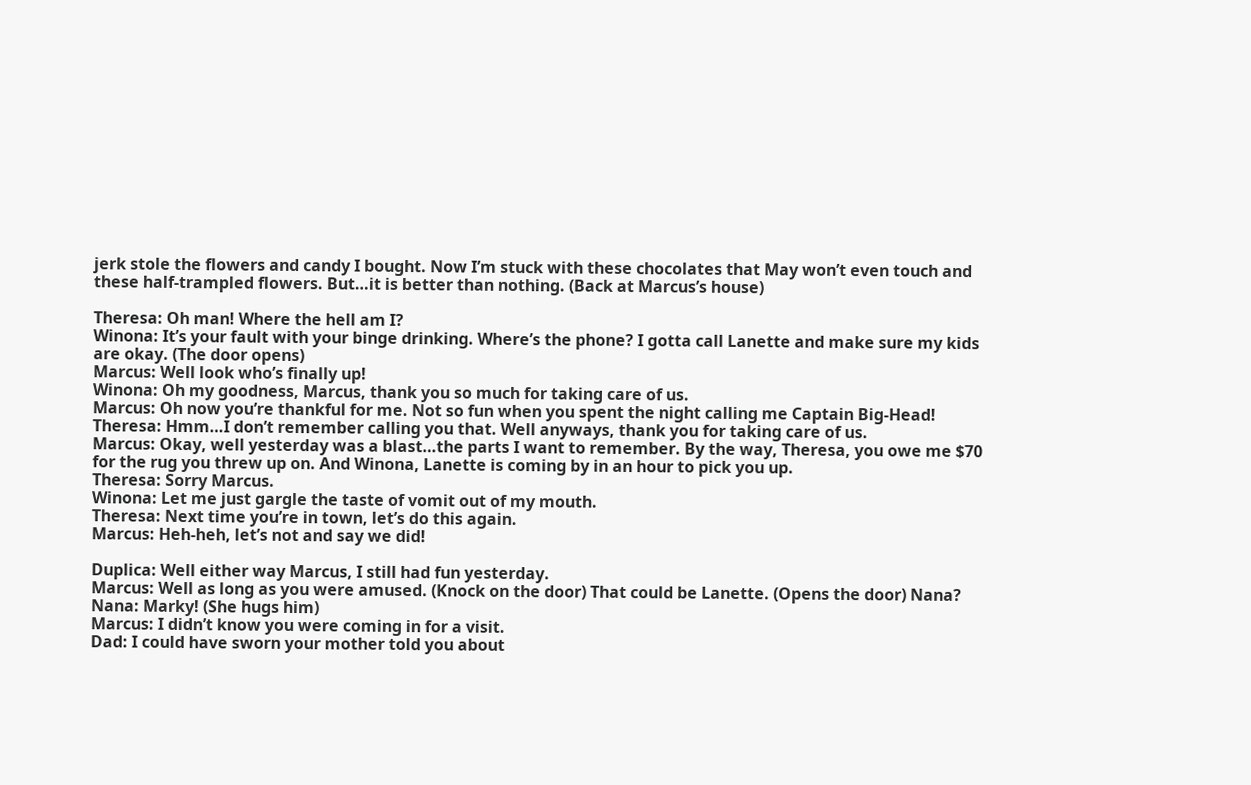jerk stole the flowers and candy I bought. Now I’m stuck with these chocolates that May won’t even touch and these half-trampled flowers. But…it is better than nothing. (Back at Marcus’s house)

Theresa: Oh man! Where the hell am I?
Winona: It’s your fault with your binge drinking. Where’s the phone? I gotta call Lanette and make sure my kids are okay. (The door opens)
Marcus: Well look who’s finally up!
Winona: Oh my goodness, Marcus, thank you so much for taking care of us.
Marcus: Oh now you’re thankful for me. Not so fun when you spent the night calling me Captain Big-Head!
Theresa: Hmm…I don’t remember calling you that. Well anyways, thank you for taking care of us.
Marcus: Okay, well yesterday was a blast…the parts I want to remember. By the way, Theresa, you owe me $70 for the rug you threw up on. And Winona, Lanette is coming by in an hour to pick you up.
Theresa: Sorry Marcus.
Winona: Let me just gargle the taste of vomit out of my mouth.
Theresa: Next time you’re in town, let’s do this again.
Marcus: Heh-heh, let’s not and say we did!

Duplica: Well either way Marcus, I still had fun yesterday.
Marcus: Well as long as you were amused. (Knock on the door) That could be Lanette. (Opens the door) Nana?
Nana: Marky! (She hugs him)
Marcus: I didn’t know you were coming in for a visit.
Dad: I could have sworn your mother told you about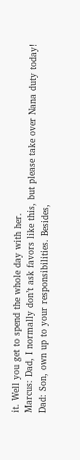it. Well you get to spend the whole day with her.
Marcus: Dad, I normally don’t ask favors like this, but please take over Nana duty today!
Dad: Son, own up to your responsibilities. Besides,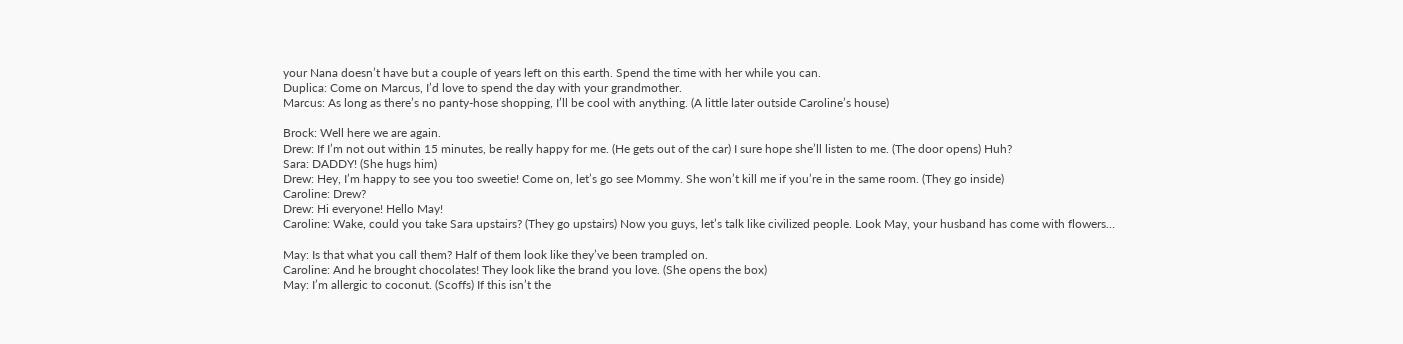your Nana doesn’t have but a couple of years left on this earth. Spend the time with her while you can.
Duplica: Come on Marcus, I’d love to spend the day with your grandmother.
Marcus: As long as there’s no panty-hose shopping, I’ll be cool with anything. (A little later outside Caroline’s house)

Brock: Well here we are again.
Drew: If I’m not out within 15 minutes, be really happy for me. (He gets out of the car) I sure hope she’ll listen to me. (The door opens) Huh?
Sara: DADDY! (She hugs him)
Drew: Hey, I’m happy to see you too sweetie! Come on, let’s go see Mommy. She won’t kill me if you’re in the same room. (They go inside)
Caroline: Drew?
Drew: Hi everyone! Hello May!
Caroline: Wake, could you take Sara upstairs? (They go upstairs) Now you guys, let’s talk like civilized people. Look May, your husband has come with flowers…

May: Is that what you call them? Half of them look like they’ve been trampled on.
Caroline: And he brought chocolates! They look like the brand you love. (She opens the box)
May: I’m allergic to coconut. (Scoffs) If this isn’t the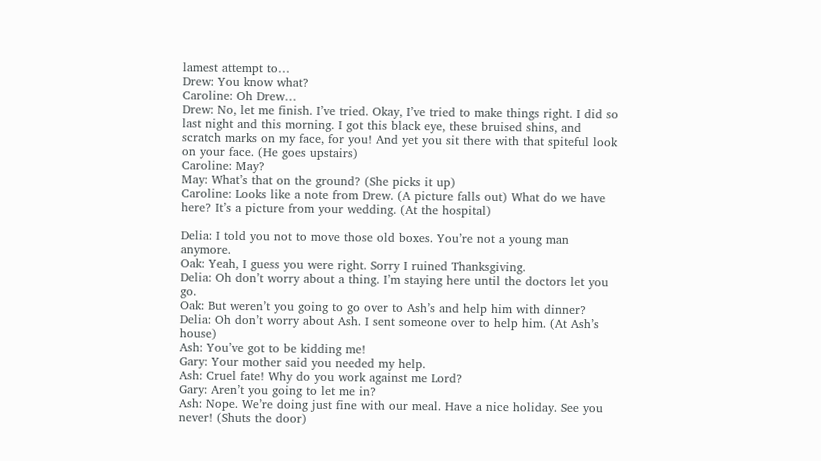lamest attempt to…
Drew: You know what?
Caroline: Oh Drew…
Drew: No, let me finish. I’ve tried. Okay, I’ve tried to make things right. I did so last night and this morning. I got this black eye, these bruised shins, and scratch marks on my face, for you! And yet you sit there with that spiteful look on your face. (He goes upstairs)
Caroline: May?
May: What’s that on the ground? (She picks it up)
Caroline: Looks like a note from Drew. (A picture falls out) What do we have here? It’s a picture from your wedding. (At the hospital)

Delia: I told you not to move those old boxes. You’re not a young man anymore.
Oak: Yeah, I guess you were right. Sorry I ruined Thanksgiving.
Delia: Oh don’t worry about a thing. I’m staying here until the doctors let you go.
Oak: But weren’t you going to go over to Ash’s and help him with dinner?
Delia: Oh don’t worry about Ash. I sent someone over to help him. (At Ash’s house)
Ash: You’ve got to be kidding me!
Gary: Your mother said you needed my help.
Ash: Cruel fate! Why do you work against me Lord?
Gary: Aren’t you going to let me in?
Ash: Nope. We’re doing just fine with our meal. Have a nice holiday. See you never! (Shuts the door)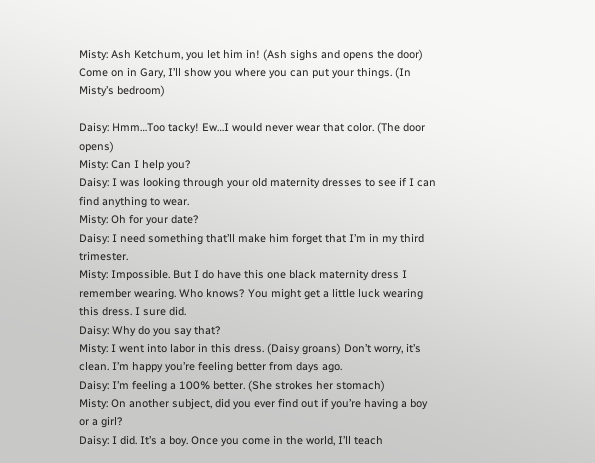Misty: Ash Ketchum, you let him in! (Ash sighs and opens the door) Come on in Gary, I’ll show you where you can put your things. (In Misty’s bedroom)

Daisy: Hmm…Too tacky! Ew…I would never wear that color. (The door opens)
Misty: Can I help you?
Daisy: I was looking through your old maternity dresses to see if I can find anything to wear.
Misty: Oh for your date?
Daisy: I need something that’ll make him forget that I’m in my third trimester.
Misty: Impossible. But I do have this one black maternity dress I remember wearing. Who knows? You might get a little luck wearing this dress. I sure did.
Daisy: Why do you say that?
Misty: I went into labor in this dress. (Daisy groans) Don’t worry, it’s clean. I’m happy you’re feeling better from days ago.
Daisy: I’m feeling a 100% better. (She strokes her stomach)
Misty: On another subject, did you ever find out if you’re having a boy or a girl?
Daisy: I did. It’s a boy. Once you come in the world, I’ll teach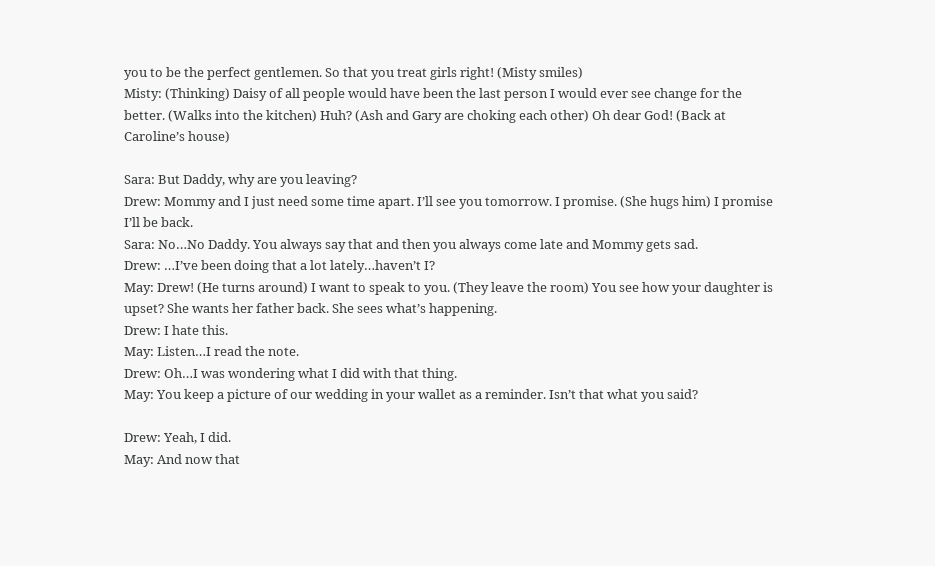you to be the perfect gentlemen. So that you treat girls right! (Misty smiles)
Misty: (Thinking) Daisy of all people would have been the last person I would ever see change for the better. (Walks into the kitchen) Huh? (Ash and Gary are choking each other) Oh dear God! (Back at Caroline’s house)

Sara: But Daddy, why are you leaving?
Drew: Mommy and I just need some time apart. I’ll see you tomorrow. I promise. (She hugs him) I promise I’ll be back.
Sara: No…No Daddy. You always say that and then you always come late and Mommy gets sad.
Drew: …I’ve been doing that a lot lately…haven’t I?
May: Drew! (He turns around) I want to speak to you. (They leave the room) You see how your daughter is upset? She wants her father back. She sees what’s happening.
Drew: I hate this.
May: Listen…I read the note.
Drew: Oh…I was wondering what I did with that thing.
May: You keep a picture of our wedding in your wallet as a reminder. Isn’t that what you said?

Drew: Yeah, I did.
May: And now that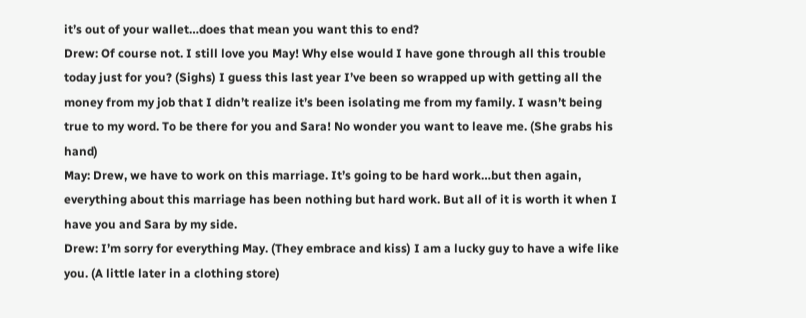it’s out of your wallet…does that mean you want this to end?
Drew: Of course not. I still love you May! Why else would I have gone through all this trouble today just for you? (Sighs) I guess this last year I’ve been so wrapped up with getting all the money from my job that I didn’t realize it’s been isolating me from my family. I wasn’t being true to my word. To be there for you and Sara! No wonder you want to leave me. (She grabs his hand)
May: Drew, we have to work on this marriage. It’s going to be hard work…but then again, everything about this marriage has been nothing but hard work. But all of it is worth it when I have you and Sara by my side.
Drew: I’m sorry for everything May. (They embrace and kiss) I am a lucky guy to have a wife like you. (A little later in a clothing store)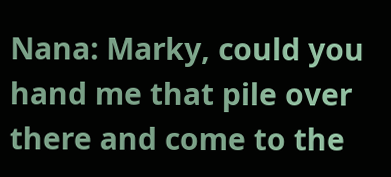Nana: Marky, could you hand me that pile over there and come to the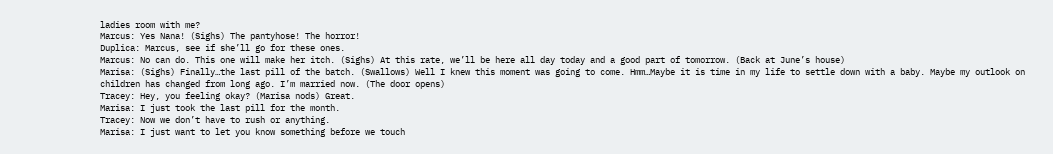ladies room with me?
Marcus: Yes Nana! (Sighs) The pantyhose! The horror!
Duplica: Marcus, see if she’ll go for these ones.
Marcus: No can do. This one will make her itch. (Sighs) At this rate, we’ll be here all day today and a good part of tomorrow. (Back at June’s house)
Marisa: (Sighs) Finally…the last pill of the batch. (Swallows) Well I knew this moment was going to come. Hmm…Maybe it is time in my life to settle down with a baby. Maybe my outlook on children has changed from long ago. I’m married now. (The door opens)
Tracey: Hey, you feeling okay? (Marisa nods) Great.
Marisa: I just took the last pill for the month.
Tracey: Now we don’t have to rush or anything.
Marisa: I just want to let you know something before we touch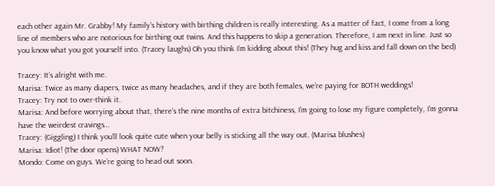each other again Mr. Grabby! My family’s history with birthing children is really interesting. As a matter of fact, I come from a long line of members who are notorious for birthing out twins. And this happens to skip a generation. Therefore, I am next in line. Just so you know what you got yourself into. (Tracey laughs) Oh you think I’m kidding about this! (They hug and kiss and fall down on the bed)

Tracey: It’s alright with me.
Marisa: Twice as many diapers, twice as many headaches, and if they are both females, we’re paying for BOTH weddings!
Tracey: Try not to over-think it.
Marisa: And before worrying about that, there’s the nine months of extra bitchiness, I’m going to lose my figure completely, I’m gonna have the weirdest cravings…
Tracey: (Giggling) I think you’ll look quite cute when your belly is sticking all the way out. (Marisa blushes)
Marisa: Idiot! (The door opens) WHAT NOW?
Mondo: Come on guys. We’re going to head out soon.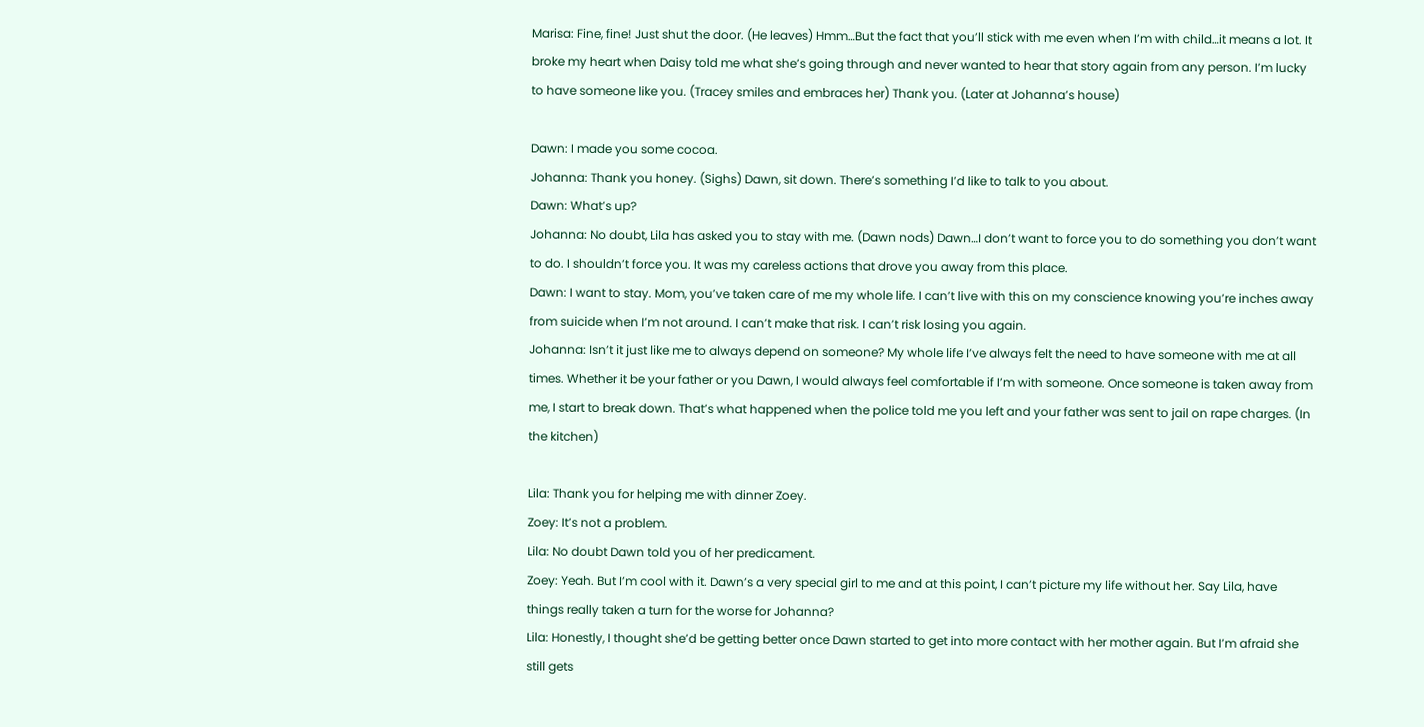Marisa: Fine, fine! Just shut the door. (He leaves) Hmm…But the fact that you’ll stick with me even when I’m with child…it means a lot. It broke my heart when Daisy told me what she’s going through and never wanted to hear that story again from any person. I’m lucky to have someone like you. (Tracey smiles and embraces her) Thank you. (Later at Johanna’s house)

Dawn: I made you some cocoa.
Johanna: Thank you honey. (Sighs) Dawn, sit down. There’s something I’d like to talk to you about.
Dawn: What’s up?
Johanna: No doubt, Lila has asked you to stay with me. (Dawn nods) Dawn…I don’t want to force you to do something you don’t want to do. I shouldn’t force you. It was my careless actions that drove you away from this place.
Dawn: I want to stay. Mom, you’ve taken care of me my whole life. I can’t live with this on my conscience knowing you’re inches away from suicide when I’m not around. I can’t make that risk. I can’t risk losing you again.
Johanna: Isn’t it just like me to always depend on someone? My whole life I’ve always felt the need to have someone with me at all times. Whether it be your father or you Dawn, I would always feel comfortable if I’m with someone. Once someone is taken away from me, I start to break down. That’s what happened when the police told me you left and your father was sent to jail on rape charges. (In the kitchen)

Lila: Thank you for helping me with dinner Zoey.
Zoey: It’s not a problem.
Lila: No doubt Dawn told you of her predicament.
Zoey: Yeah. But I’m cool with it. Dawn’s a very special girl to me and at this point, I can’t picture my life without her. Say Lila, have things really taken a turn for the worse for Johanna?
Lila: Honestly, I thought she’d be getting better once Dawn started to get into more contact with her mother again. But I’m afraid she still gets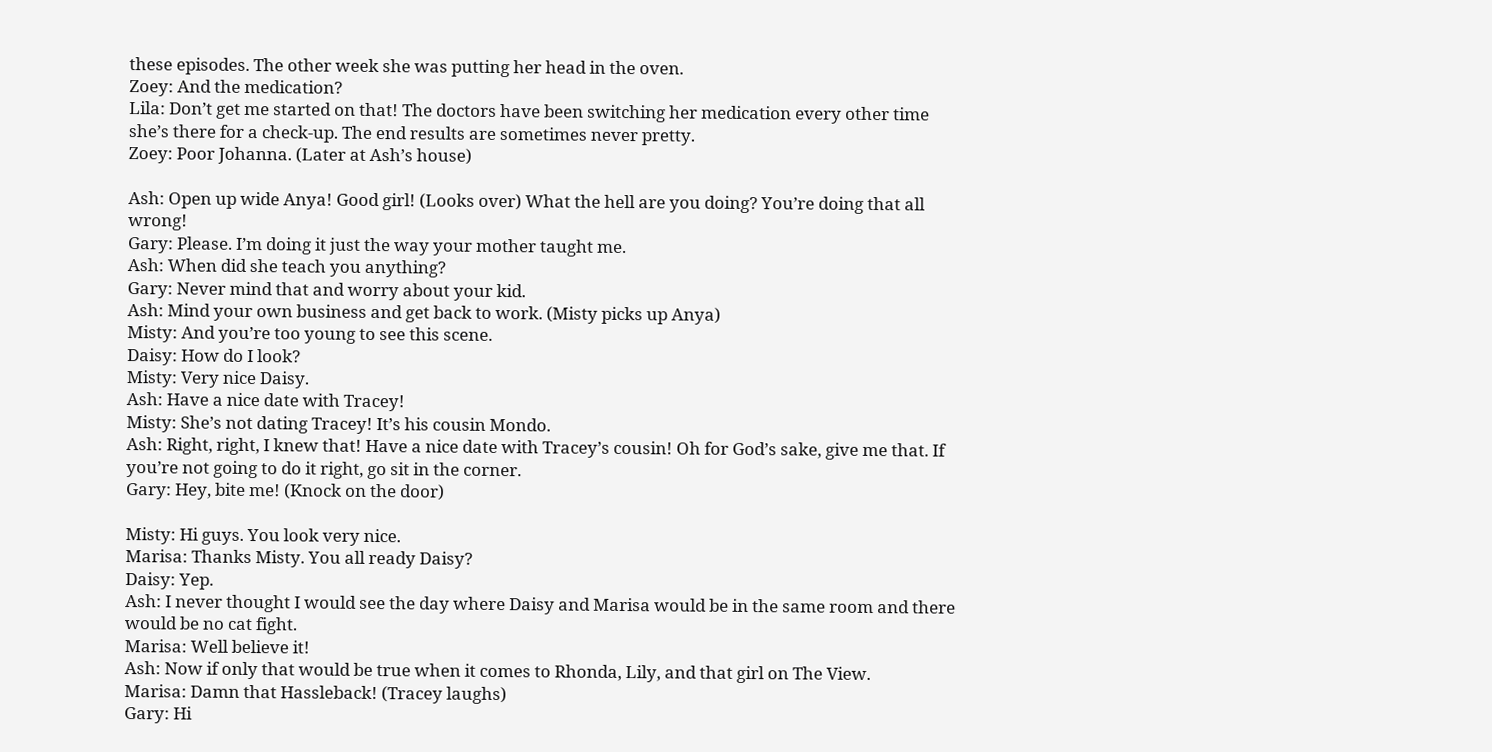these episodes. The other week she was putting her head in the oven.
Zoey: And the medication?
Lila: Don’t get me started on that! The doctors have been switching her medication every other time she’s there for a check-up. The end results are sometimes never pretty.
Zoey: Poor Johanna. (Later at Ash’s house)

Ash: Open up wide Anya! Good girl! (Looks over) What the hell are you doing? You’re doing that all wrong!
Gary: Please. I’m doing it just the way your mother taught me.
Ash: When did she teach you anything?
Gary: Never mind that and worry about your kid.
Ash: Mind your own business and get back to work. (Misty picks up Anya)
Misty: And you’re too young to see this scene.
Daisy: How do I look?
Misty: Very nice Daisy.
Ash: Have a nice date with Tracey!
Misty: She’s not dating Tracey! It’s his cousin Mondo.
Ash: Right, right, I knew that! Have a nice date with Tracey’s cousin! Oh for God’s sake, give me that. If you’re not going to do it right, go sit in the corner.
Gary: Hey, bite me! (Knock on the door)

Misty: Hi guys. You look very nice.
Marisa: Thanks Misty. You all ready Daisy?
Daisy: Yep.
Ash: I never thought I would see the day where Daisy and Marisa would be in the same room and there would be no cat fight.
Marisa: Well believe it!
Ash: Now if only that would be true when it comes to Rhonda, Lily, and that girl on The View.
Marisa: Damn that Hassleback! (Tracey laughs)
Gary: Hi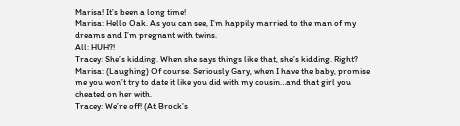Marisa! It’s been a long time!
Marisa: Hello Oak. As you can see, I’m happily married to the man of my dreams and I’m pregnant with twins.
All: HUH?!
Tracey: She’s kidding. When she says things like that, she’s kidding. Right?
Marisa: (Laughing) Of course. Seriously Gary, when I have the baby, promise me you won’t try to date it like you did with my cousin…and that girl you cheated on her with.
Tracey: We’re off! (At Brock’s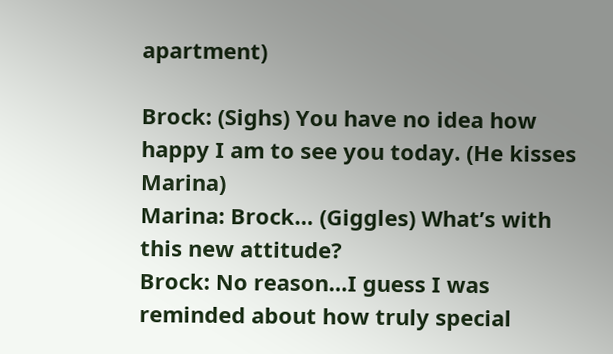apartment)

Brock: (Sighs) You have no idea how happy I am to see you today. (He kisses Marina)
Marina: Brock… (Giggles) What’s with this new attitude?
Brock: No reason…I guess I was reminded about how truly special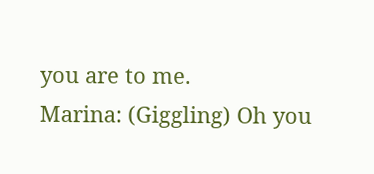you are to me.
Marina: (Giggling) Oh you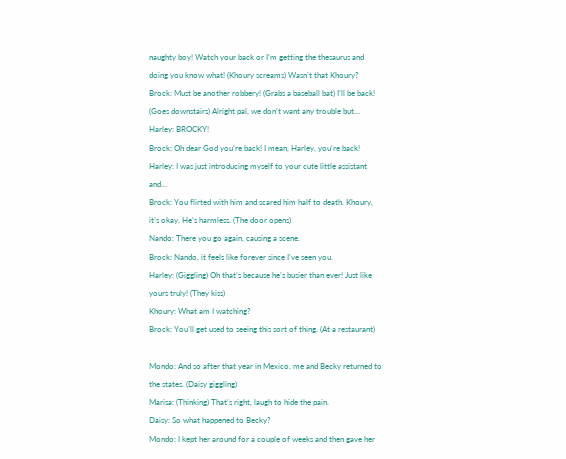naughty boy! Watch your back or I’m getting the thesaurus and doing you know what! (Khoury screams) Wasn’t that Khoury?
Brock: Must be another robbery! (Grabs a baseball bat) I’ll be back! (Goes downstairs) Alright pal, we don’t want any trouble but…
Harley: BROCKY!
Brock: Oh dear God you’re back! I mean, Harley, you’re back!
Harley: I was just introducing myself to your cute little assistant and…
Brock: You flirted with him and scared him half to death. Khoury, it’s okay. He’s harmless. (The door opens)
Nando: There you go again, causing a scene.
Brock: Nando, it feels like forever since I’ve seen you.
Harley: (Giggling) Oh that’s because he’s busier than ever! Just like yours truly! (They kiss)
Khoury: What am I watching?
Brock: You’ll get used to seeing this sort of thing. (At a restaurant)

Mondo: And so after that year in Mexico, me and Becky returned to the states. (Daisy giggling)
Marisa: (Thinking) That’s right, laugh to hide the pain.
Daisy: So what happened to Becky?
Mondo: I kept her around for a couple of weeks and then gave her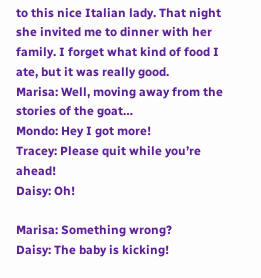to this nice Italian lady. That night she invited me to dinner with her family. I forget what kind of food I ate, but it was really good.
Marisa: Well, moving away from the stories of the goat…
Mondo: Hey I got more!
Tracey: Please quit while you’re ahead!
Daisy: Oh!

Marisa: Something wrong?
Daisy: The baby is kicking!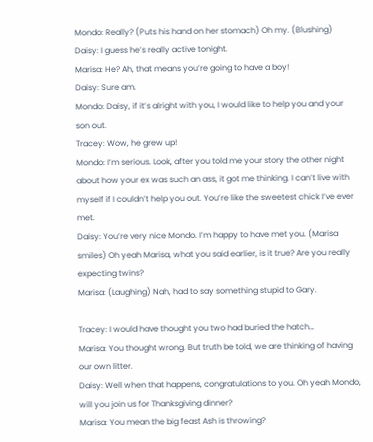Mondo: Really? (Puts his hand on her stomach) Oh my. (Blushing)
Daisy: I guess he’s really active tonight.
Marisa: He? Ah, that means you’re going to have a boy!
Daisy: Sure am.
Mondo: Daisy, if it’s alright with you, I would like to help you and your son out.
Tracey: Wow, he grew up!
Mondo: I’m serious. Look, after you told me your story the other night about how your ex was such an ass, it got me thinking. I can’t live with myself if I couldn’t help you out. You’re like the sweetest chick I’ve ever met.
Daisy: You’re very nice Mondo. I’m happy to have met you. (Marisa smiles) Oh yeah Marisa, what you said earlier, is it true? Are you really expecting twins?
Marisa: (Laughing) Nah, had to say something stupid to Gary.

Tracey: I would have thought you two had buried the hatch…
Marisa: You thought wrong. But truth be told, we are thinking of having our own litter.
Daisy: Well when that happens, congratulations to you. Oh yeah Mondo, will you join us for Thanksgiving dinner?
Marisa: You mean the big feast Ash is throwing?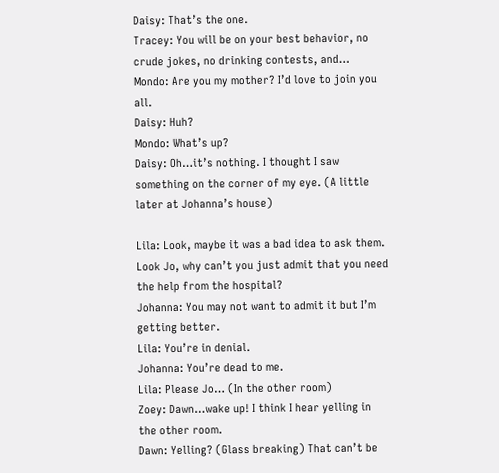Daisy: That’s the one.
Tracey: You will be on your best behavior, no crude jokes, no drinking contests, and…
Mondo: Are you my mother? I’d love to join you all.
Daisy: Huh?
Mondo: What’s up?
Daisy: Oh…it’s nothing. I thought I saw something on the corner of my eye. (A little later at Johanna’s house)

Lila: Look, maybe it was a bad idea to ask them. Look Jo, why can’t you just admit that you need the help from the hospital?
Johanna: You may not want to admit it but I’m getting better.
Lila: You’re in denial.
Johanna: You’re dead to me.
Lila: Please Jo… (In the other room)
Zoey: Dawn…wake up! I think I hear yelling in the other room.
Dawn: Yelling? (Glass breaking) That can’t be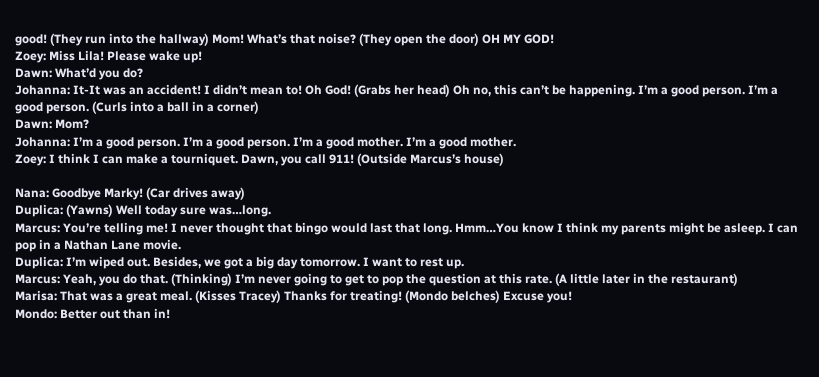good! (They run into the hallway) Mom! What’s that noise? (They open the door) OH MY GOD!
Zoey: Miss Lila! Please wake up!
Dawn: What’d you do?
Johanna: It-It was an accident! I didn’t mean to! Oh God! (Grabs her head) Oh no, this can’t be happening. I’m a good person. I’m a good person. (Curls into a ball in a corner)
Dawn: Mom?
Johanna: I’m a good person. I’m a good person. I’m a good mother. I’m a good mother.
Zoey: I think I can make a tourniquet. Dawn, you call 911! (Outside Marcus’s house)

Nana: Goodbye Marky! (Car drives away)
Duplica: (Yawns) Well today sure was…long.
Marcus: You’re telling me! I never thought that bingo would last that long. Hmm…You know I think my parents might be asleep. I can pop in a Nathan Lane movie.
Duplica: I’m wiped out. Besides, we got a big day tomorrow. I want to rest up.
Marcus: Yeah, you do that. (Thinking) I’m never going to get to pop the question at this rate. (A little later in the restaurant)
Marisa: That was a great meal. (Kisses Tracey) Thanks for treating! (Mondo belches) Excuse you!
Mondo: Better out than in!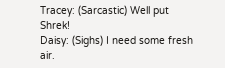Tracey: (Sarcastic) Well put Shrek!
Daisy: (Sighs) I need some fresh air.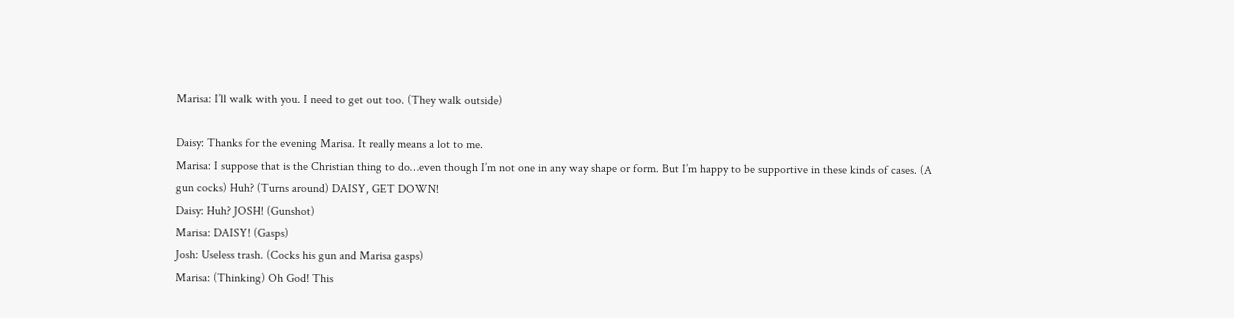Marisa: I’ll walk with you. I need to get out too. (They walk outside)

Daisy: Thanks for the evening Marisa. It really means a lot to me.
Marisa: I suppose that is the Christian thing to do…even though I’m not one in any way shape or form. But I’m happy to be supportive in these kinds of cases. (A gun cocks) Huh? (Turns around) DAISY, GET DOWN!
Daisy: Huh? JOSH! (Gunshot)
Marisa: DAISY! (Gasps)
Josh: Useless trash. (Cocks his gun and Marisa gasps)
Marisa: (Thinking) Oh God! This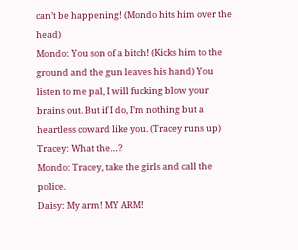can’t be happening! (Mondo hits him over the head)
Mondo: You son of a bitch! (Kicks him to the ground and the gun leaves his hand) You listen to me pal, I will fucking blow your brains out. But if I do, I’m nothing but a heartless coward like you. (Tracey runs up)
Tracey: What the…?
Mondo: Tracey, take the girls and call the police.
Daisy: My arm! MY ARM!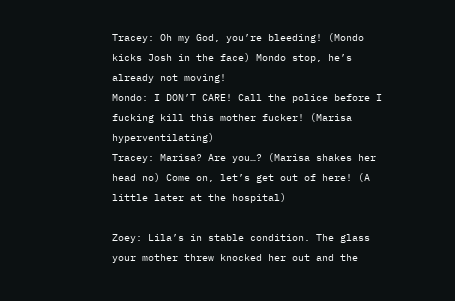Tracey: Oh my God, you’re bleeding! (Mondo kicks Josh in the face) Mondo stop, he’s already not moving!
Mondo: I DON’T CARE! Call the police before I fucking kill this mother fucker! (Marisa hyperventilating)
Tracey: Marisa? Are you…? (Marisa shakes her head no) Come on, let’s get out of here! (A little later at the hospital)

Zoey: Lila’s in stable condition. The glass your mother threw knocked her out and the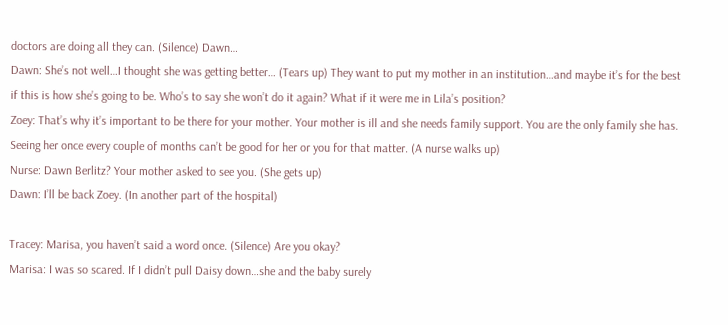doctors are doing all they can. (Silence) Dawn…
Dawn: She’s not well…I thought she was getting better… (Tears up) They want to put my mother in an institution…and maybe it’s for the best if this is how she’s going to be. Who’s to say she won’t do it again? What if it were me in Lila’s position?
Zoey: That’s why it’s important to be there for your mother. Your mother is ill and she needs family support. You are the only family she has. Seeing her once every couple of months can’t be good for her or you for that matter. (A nurse walks up)
Nurse: Dawn Berlitz? Your mother asked to see you. (She gets up)
Dawn: I’ll be back Zoey. (In another part of the hospital)

Tracey: Marisa, you haven’t said a word once. (Silence) Are you okay?
Marisa: I was so scared. If I didn’t pull Daisy down…she and the baby surely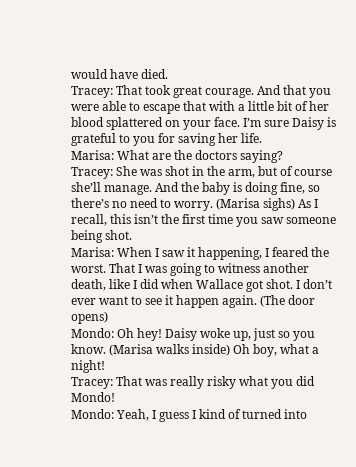would have died.
Tracey: That took great courage. And that you were able to escape that with a little bit of her blood splattered on your face. I’m sure Daisy is grateful to you for saving her life.
Marisa: What are the doctors saying?
Tracey: She was shot in the arm, but of course she’ll manage. And the baby is doing fine, so there’s no need to worry. (Marisa sighs) As I recall, this isn’t the first time you saw someone being shot.
Marisa: When I saw it happening, I feared the worst. That I was going to witness another death, like I did when Wallace got shot. I don’t ever want to see it happen again. (The door opens)
Mondo: Oh hey! Daisy woke up, just so you know. (Marisa walks inside) Oh boy, what a night!
Tracey: That was really risky what you did Mondo!
Mondo: Yeah, I guess I kind of turned into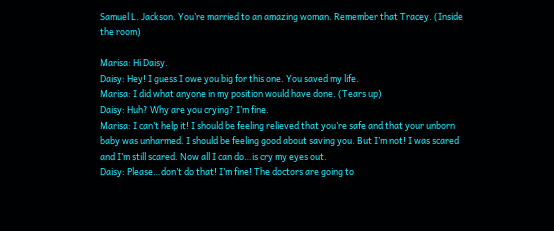Samuel L. Jackson. You’re married to an amazing woman. Remember that Tracey. (Inside the room)

Marisa: Hi Daisy.
Daisy: Hey! I guess I owe you big for this one. You saved my life.
Marisa: I did what anyone in my position would have done. (Tears up)
Daisy: Huh? Why are you crying? I’m fine.
Marisa: I can’t help it! I should be feeling relieved that you’re safe and that your unborn baby was unharmed. I should be feeling good about saving you. But I’m not! I was scared and I’m still scared. Now all I can do…is cry my eyes out.
Daisy: Please…don’t do that! I’m fine! The doctors are going to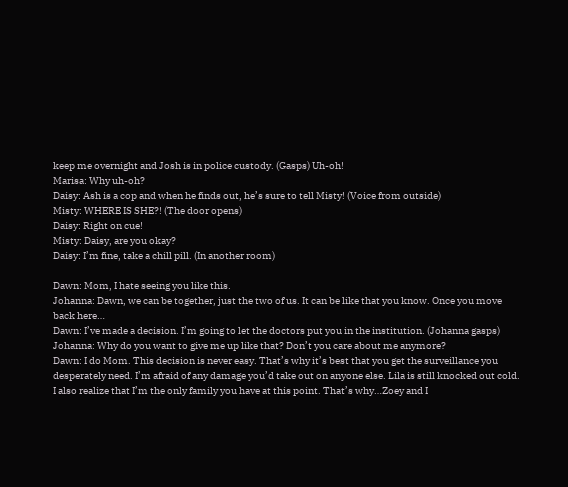keep me overnight and Josh is in police custody. (Gasps) Uh-oh!
Marisa: Why uh-oh?
Daisy: Ash is a cop and when he finds out, he’s sure to tell Misty! (Voice from outside)
Misty: WHERE IS SHE?! (The door opens)
Daisy: Right on cue!
Misty: Daisy, are you okay?
Daisy: I’m fine, take a chill pill. (In another room)

Dawn: Mom, I hate seeing you like this.
Johanna: Dawn, we can be together, just the two of us. It can be like that you know. Once you move back here…
Dawn: I’ve made a decision. I’m going to let the doctors put you in the institution. (Johanna gasps)
Johanna: Why do you want to give me up like that? Don’t you care about me anymore?
Dawn: I do Mom. This decision is never easy. That’s why it’s best that you get the surveillance you desperately need. I’m afraid of any damage you’d take out on anyone else. Lila is still knocked out cold. I also realize that I’m the only family you have at this point. That’s why…Zoey and I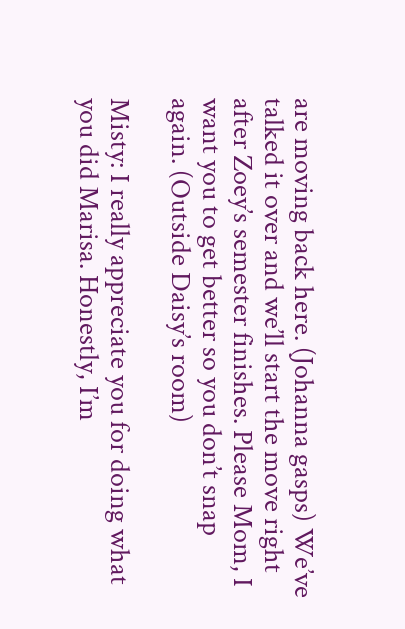are moving back here. (Johanna gasps) We’ve talked it over and we’ll start the move right after Zoey’s semester finishes. Please Mom, I want you to get better so you don’t snap again. (Outside Daisy’s room)

Misty: I really appreciate you for doing what you did Marisa. Honestly, I’m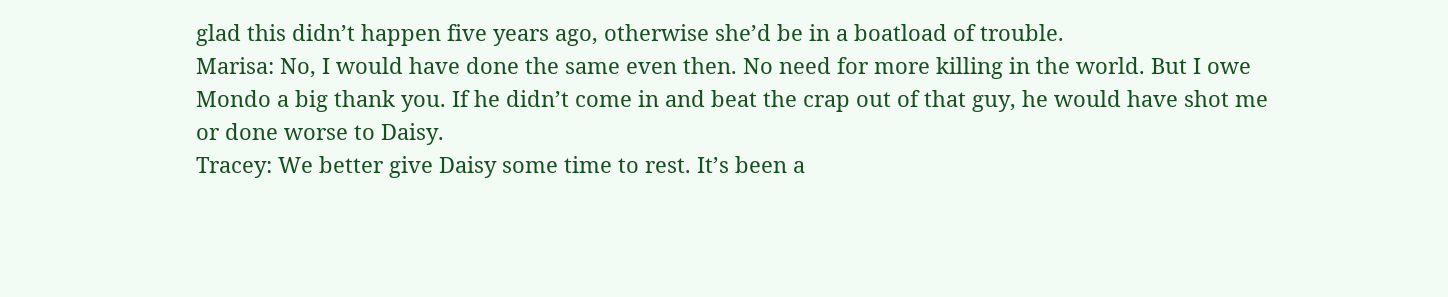glad this didn’t happen five years ago, otherwise she’d be in a boatload of trouble.
Marisa: No, I would have done the same even then. No need for more killing in the world. But I owe Mondo a big thank you. If he didn’t come in and beat the crap out of that guy, he would have shot me or done worse to Daisy.
Tracey: We better give Daisy some time to rest. It’s been a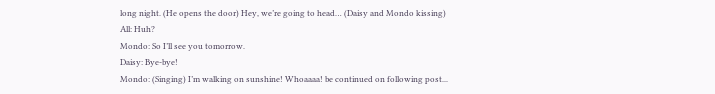long night. (He opens the door) Hey, we’re going to head… (Daisy and Mondo kissing)
All: Huh?
Mondo: So I’ll see you tomorrow.
Daisy: Bye-bye!
Mondo: (Singing) I’m walking on sunshine! Whoaaaa! be continued on following post...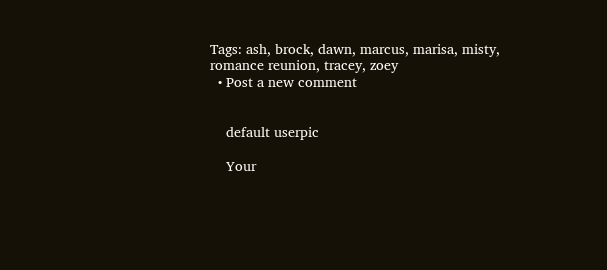Tags: ash, brock, dawn, marcus, marisa, misty, romance reunion, tracey, zoey
  • Post a new comment


    default userpic

    Your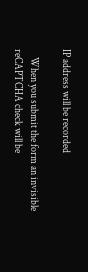IP address will be recorded

    When you submit the form an invisible reCAPTCHA check will be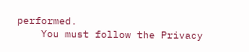performed.
    You must follow the Privacy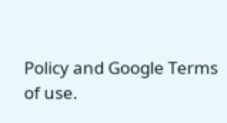Policy and Google Terms of use.